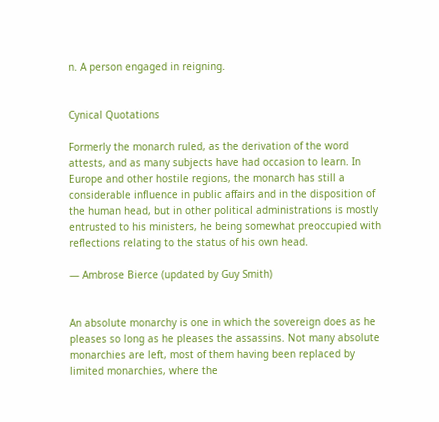n. A person engaged in reigning.


Cynical Quotations

Formerly the monarch ruled, as the derivation of the word attests, and as many subjects have had occasion to learn. In Europe and other hostile regions, the monarch has still a considerable influence in public affairs and in the disposition of the human head, but in other political administrations is mostly entrusted to his ministers, he being somewhat preoccupied with reflections relating to the status of his own head.

— Ambrose Bierce (updated by Guy Smith)


An absolute monarchy is one in which the sovereign does as he pleases so long as he pleases the assassins. Not many absolute monarchies are left, most of them having been replaced by limited monarchies, where the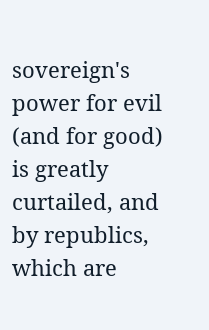sovereign's power for evil (and for good) is greatly curtailed, and by republics, which are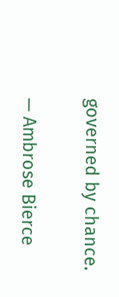governed by chance.

— Ambrose Bierce